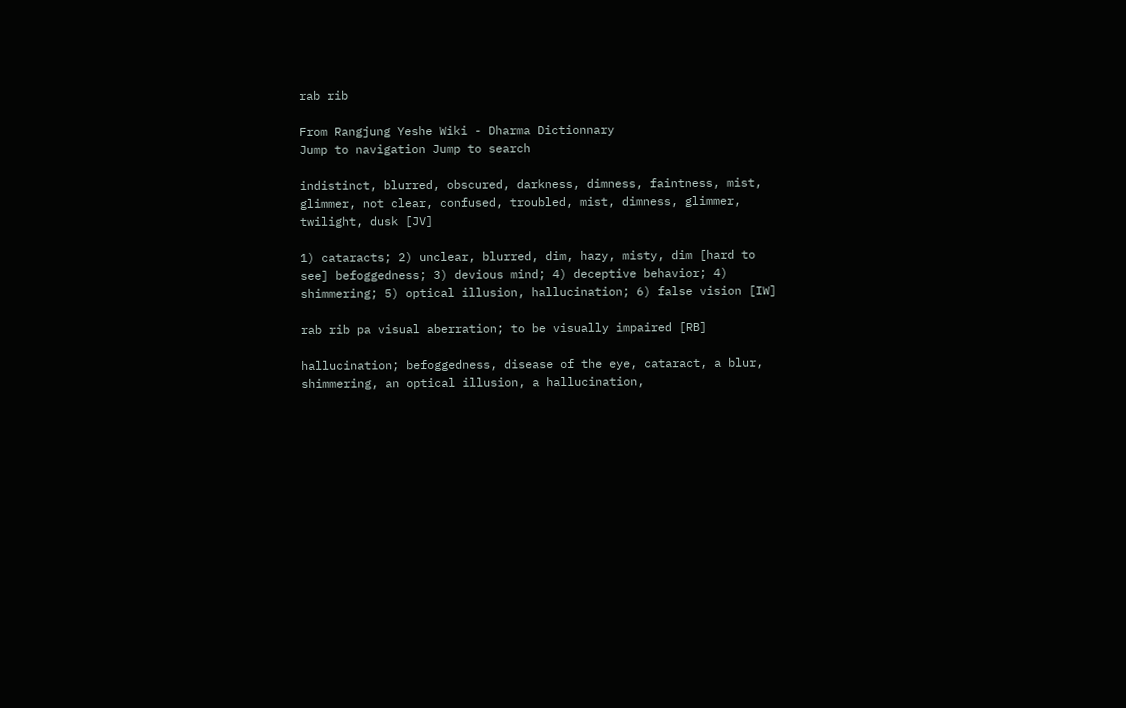rab rib

From Rangjung Yeshe Wiki - Dharma Dictionnary
Jump to navigation Jump to search

indistinct, blurred, obscured, darkness, dimness, faintness, mist, glimmer, not clear, confused, troubled, mist, dimness, glimmer, twilight, dusk [JV]

1) cataracts; 2) unclear, blurred, dim, hazy, misty, dim [hard to see] befoggedness; 3) devious mind; 4) deceptive behavior; 4) shimmering; 5) optical illusion, hallucination; 6) false vision [IW]

rab rib pa visual aberration; to be visually impaired [RB]

hallucination; befoggedness, disease of the eye, cataract, a blur, shimmering, an optical illusion, a hallucination,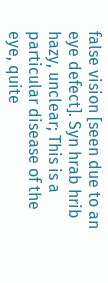false vision [seen due to an eye defect]. Syn hrab hrib hazy, unclear; This is a particular disease of the eye, quite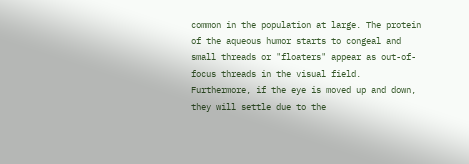common in the population at large. The protein of the aqueous humor starts to congeal and small threads or "floaters" appear as out-of-focus threads in the visual field. Furthermore, if the eye is moved up and down, they will settle due to the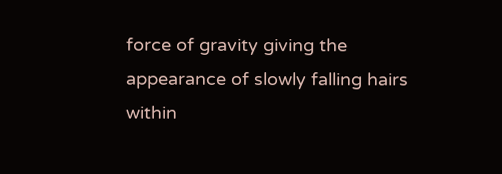force of gravity giving the appearance of slowly falling hairs within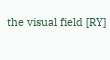the visual field [RY]